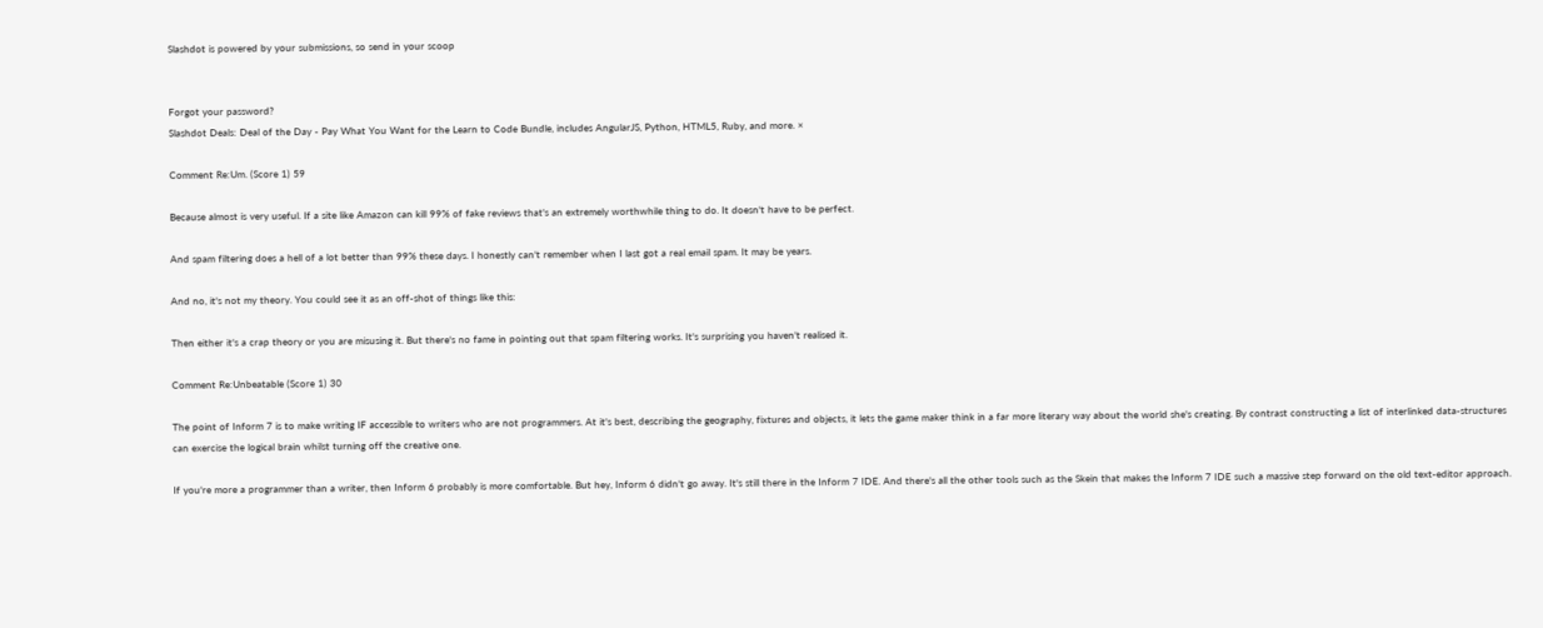Slashdot is powered by your submissions, so send in your scoop


Forgot your password?
Slashdot Deals: Deal of the Day - Pay What You Want for the Learn to Code Bundle, includes AngularJS, Python, HTML5, Ruby, and more. ×

Comment Re:Um. (Score 1) 59

Because almost is very useful. If a site like Amazon can kill 99% of fake reviews that's an extremely worthwhile thing to do. It doesn't have to be perfect.

And spam filtering does a hell of a lot better than 99% these days. I honestly can't remember when I last got a real email spam. It may be years.

And no, it's not my theory. You could see it as an off-shot of things like this:

Then either it's a crap theory or you are misusing it. But there's no fame in pointing out that spam filtering works. It's surprising you haven't realised it.

Comment Re:Unbeatable (Score 1) 30

The point of Inform 7 is to make writing IF accessible to writers who are not programmers. At it's best, describing the geography, fixtures and objects, it lets the game maker think in a far more literary way about the world she's creating. By contrast constructing a list of interlinked data-structures can exercise the logical brain whilst turning off the creative one.

If you're more a programmer than a writer, then Inform 6 probably is more comfortable. But hey, Inform 6 didn't go away. It's still there in the Inform 7 IDE. And there's all the other tools such as the Skein that makes the Inform 7 IDE such a massive step forward on the old text-editor approach.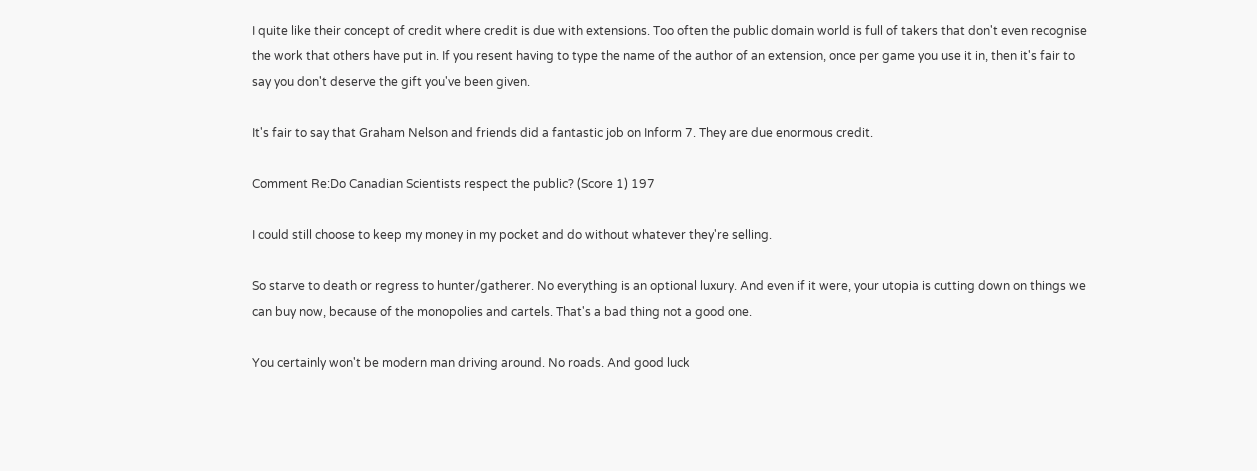I quite like their concept of credit where credit is due with extensions. Too often the public domain world is full of takers that don't even recognise the work that others have put in. If you resent having to type the name of the author of an extension, once per game you use it in, then it's fair to say you don't deserve the gift you've been given.

It's fair to say that Graham Nelson and friends did a fantastic job on Inform 7. They are due enormous credit.

Comment Re:Do Canadian Scientists respect the public? (Score 1) 197

I could still choose to keep my money in my pocket and do without whatever they're selling.

So starve to death or regress to hunter/gatherer. No everything is an optional luxury. And even if it were, your utopia is cutting down on things we can buy now, because of the monopolies and cartels. That's a bad thing not a good one.

You certainly won't be modern man driving around. No roads. And good luck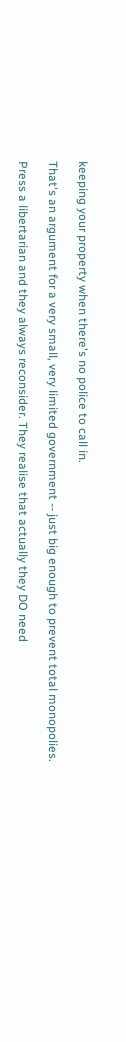keeping your property when there's no police to call in.

That's an argument for a very small, very limited government -- just big enough to prevent total monopolies.

Press a libertarian and they always reconsider. They realise that actually they DO need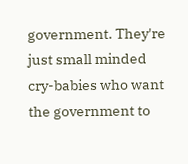government. They're just small minded cry-babies who want the government to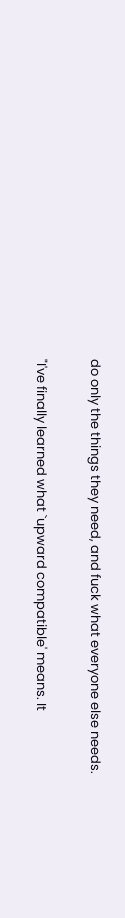do only the things they need, and fuck what everyone else needs.

"I've finally learned what `upward compatible' means. It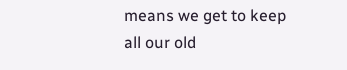means we get to keep all our old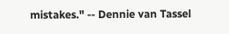mistakes." -- Dennie van Tassel